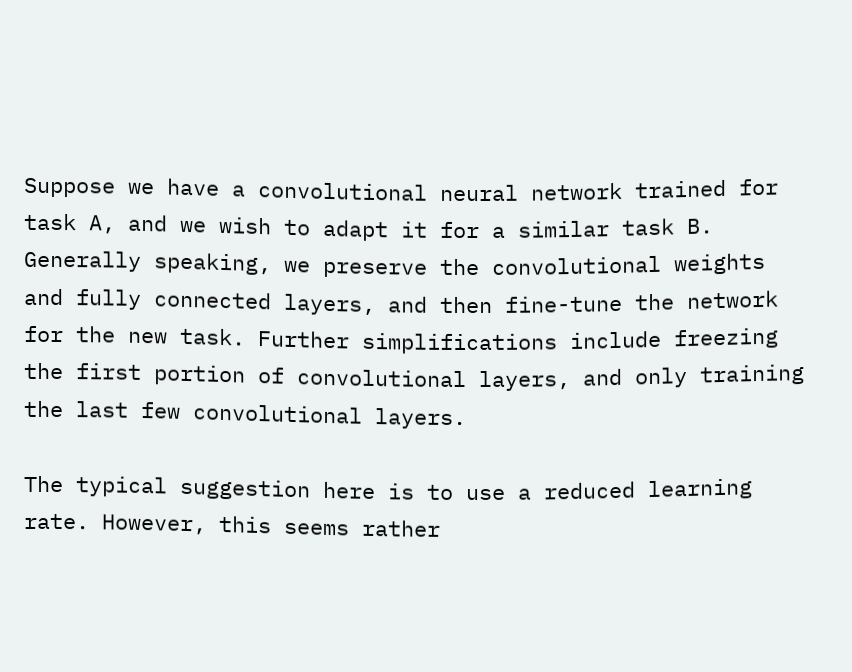Suppose we have a convolutional neural network trained for task A, and we wish to adapt it for a similar task B. Generally speaking, we preserve the convolutional weights and fully connected layers, and then fine-tune the network for the new task. Further simplifications include freezing the first portion of convolutional layers, and only training the last few convolutional layers.

The typical suggestion here is to use a reduced learning rate. However, this seems rather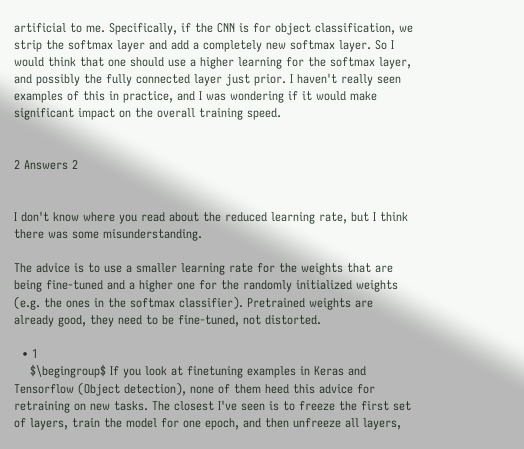artificial to me. Specifically, if the CNN is for object classification, we strip the softmax layer and add a completely new softmax layer. So I would think that one should use a higher learning for the softmax layer, and possibly the fully connected layer just prior. I haven't really seen examples of this in practice, and I was wondering if it would make significant impact on the overall training speed.


2 Answers 2


I don't know where you read about the reduced learning rate, but I think there was some misunderstanding.

The advice is to use a smaller learning rate for the weights that are being fine-tuned and a higher one for the randomly initialized weights (e.g. the ones in the softmax classifier). Pretrained weights are already good, they need to be fine-tuned, not distorted.

  • 1
    $\begingroup$ If you look at finetuning examples in Keras and Tensorflow (Object detection), none of them heed this advice for retraining on new tasks. The closest I've seen is to freeze the first set of layers, train the model for one epoch, and then unfreeze all layers,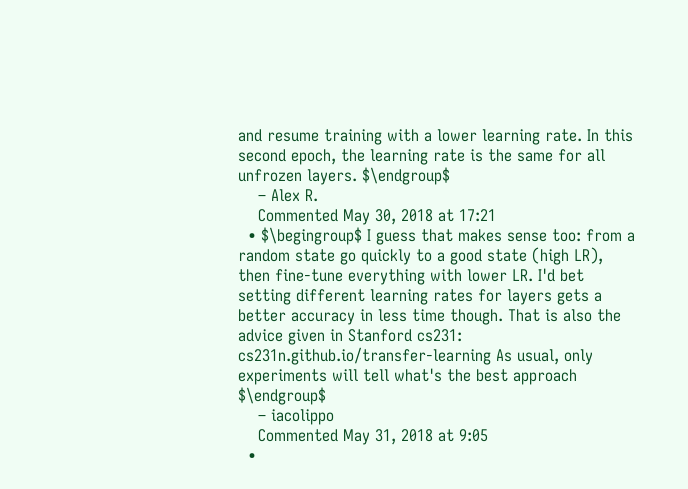and resume training with a lower learning rate. In this second epoch, the learning rate is the same for all unfrozen layers. $\endgroup$
    – Alex R.
    Commented May 30, 2018 at 17:21
  • $\begingroup$ I guess that makes sense too: from a random state go quickly to a good state (high LR), then fine-tune everything with lower LR. I'd bet setting different learning rates for layers gets a better accuracy in less time though. That is also the advice given in Stanford cs231: cs231n.github.io/transfer-learning As usual, only experiments will tell what's the best approach $\endgroup$
    – iacolippo
    Commented May 31, 2018 at 9:05
  •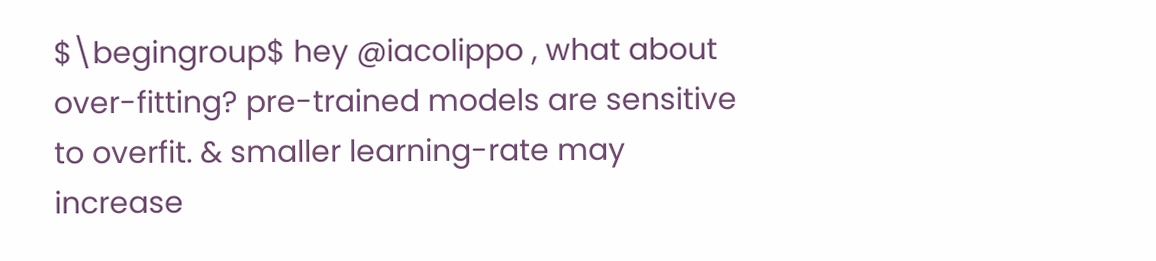$\begingroup$ hey @iacolippo , what about over-fitting? pre-trained models are sensitive to overfit. & smaller learning-rate may increase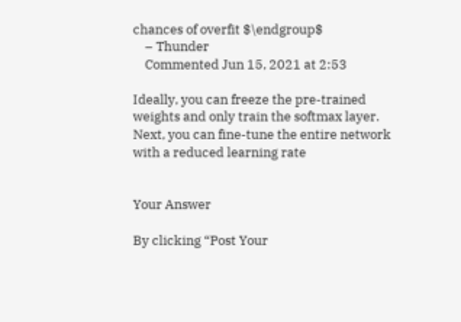chances of overfit $\endgroup$
    – Thunder
    Commented Jun 15, 2021 at 2:53

Ideally, you can freeze the pre-trained weights and only train the softmax layer. Next, you can fine-tune the entire network with a reduced learning rate


Your Answer

By clicking “Post Your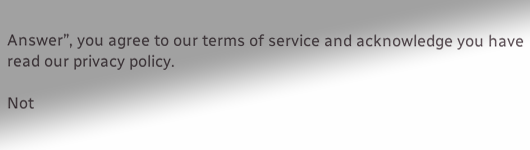Answer”, you agree to our terms of service and acknowledge you have read our privacy policy.

Not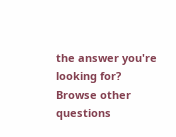the answer you're looking for? Browse other questions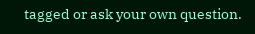tagged or ask your own question.